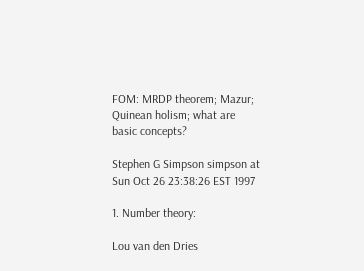FOM: MRDP theorem; Mazur; Quinean holism; what are basic concepts?

Stephen G Simpson simpson at
Sun Oct 26 23:38:26 EST 1997

1. Number theory:

Lou van den Dries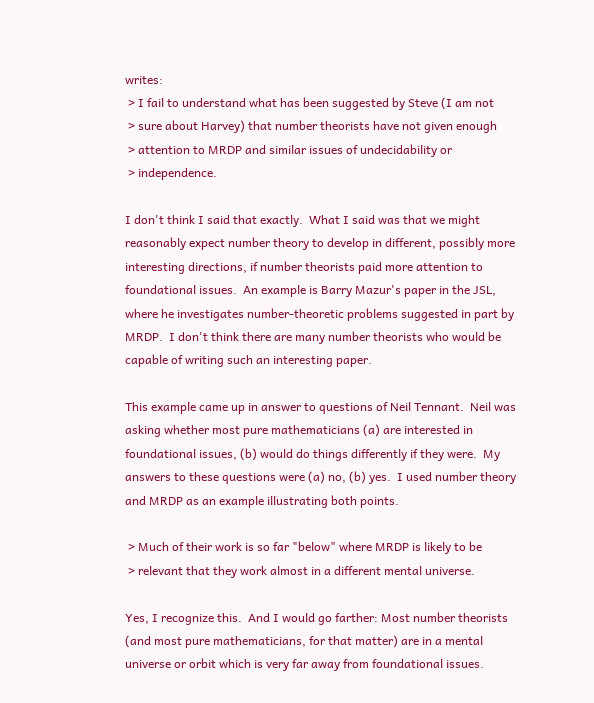writes:
 > I fail to understand what has been suggested by Steve (I am not
 > sure about Harvey) that number theorists have not given enough
 > attention to MRDP and similar issues of undecidability or
 > independence.

I don't think I said that exactly.  What I said was that we might
reasonably expect number theory to develop in different, possibly more
interesting directions, if number theorists paid more attention to
foundational issues.  An example is Barry Mazur's paper in the JSL,
where he investigates number-theoretic problems suggested in part by
MRDP.  I don't think there are many number theorists who would be
capable of writing such an interesting paper.

This example came up in answer to questions of Neil Tennant.  Neil was
asking whether most pure mathematicians (a) are interested in
foundational issues, (b) would do things differently if they were.  My
answers to these questions were (a) no, (b) yes.  I used number theory
and MRDP as an example illustrating both points.

 > Much of their work is so far "below" where MRDP is likely to be
 > relevant that they work almost in a different mental universe.

Yes, I recognize this.  And I would go farther: Most number theorists
(and most pure mathematicians, for that matter) are in a mental
universe or orbit which is very far away from foundational issues.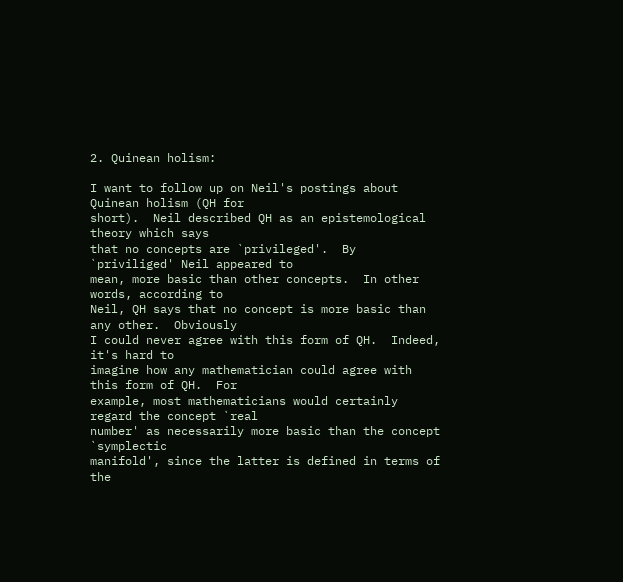2. Quinean holism:

I want to follow up on Neil's postings about Quinean holism (QH for
short).  Neil described QH as an epistemological theory which says
that no concepts are `privileged'.  By `priviliged' Neil appeared to
mean, more basic than other concepts.  In other words, according to
Neil, QH says that no concept is more basic than any other.  Obviously
I could never agree with this form of QH.  Indeed, it's hard to
imagine how any mathematician could agree with this form of QH.  For
example, most mathematicians would certainly regard the concept `real
number' as necessarily more basic than the concept `symplectic
manifold', since the latter is defined in terms of the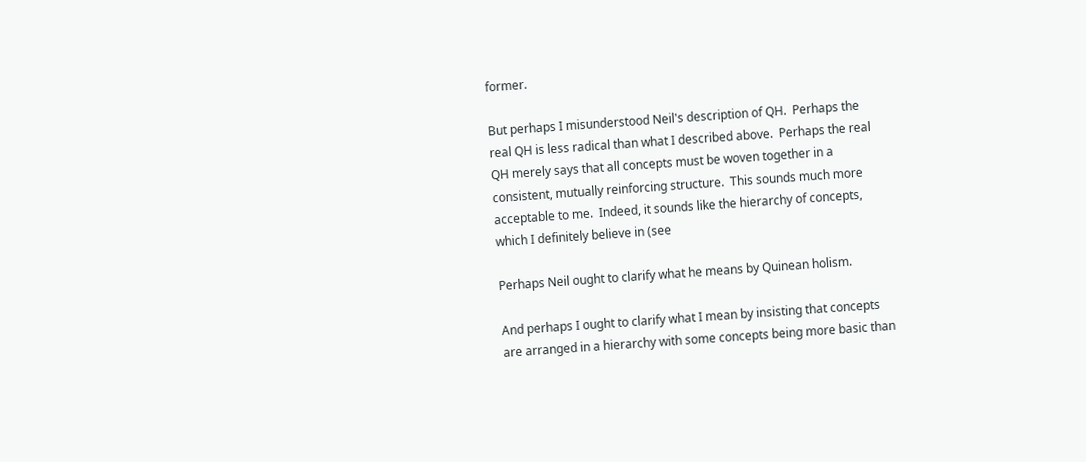former.

But perhaps I misunderstood Neil's description of QH.  Perhaps the
real QH is less radical than what I described above.  Perhaps the real
QH merely says that all concepts must be woven together in a
consistent, mutually reinforcing structure.  This sounds much more
acceptable to me.  Indeed, it sounds like the hierarchy of concepts,
which I definitely believe in (see

Perhaps Neil ought to clarify what he means by Quinean holism.

And perhaps I ought to clarify what I mean by insisting that concepts
are arranged in a hierarchy with some concepts being more basic than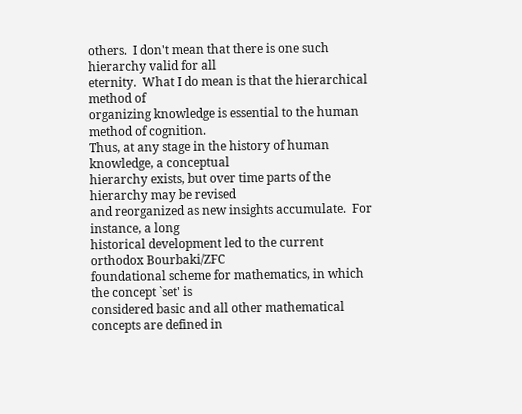others.  I don't mean that there is one such hierarchy valid for all
eternity.  What I do mean is that the hierarchical method of
organizing knowledge is essential to the human method of cognition.
Thus, at any stage in the history of human knowledge, a conceptual
hierarchy exists, but over time parts of the hierarchy may be revised
and reorganized as new insights accumulate.  For instance, a long
historical development led to the current orthodox Bourbaki/ZFC
foundational scheme for mathematics, in which the concept `set' is
considered basic and all other mathematical concepts are defined in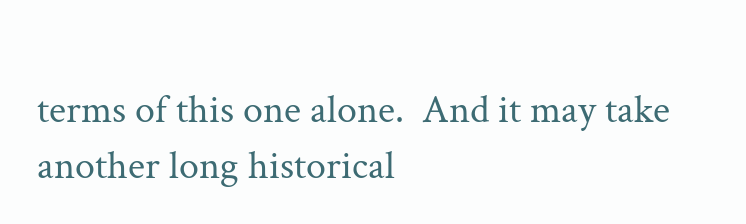terms of this one alone.  And it may take another long historical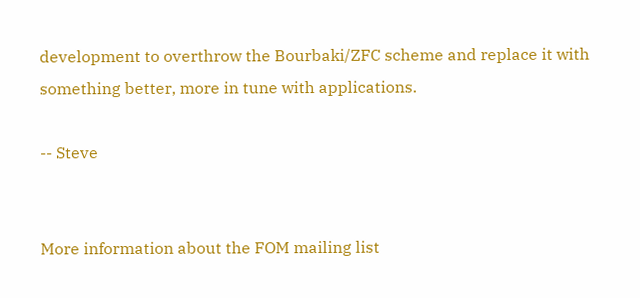development to overthrow the Bourbaki/ZFC scheme and replace it with
something better, more in tune with applications.

-- Steve


More information about the FOM mailing list